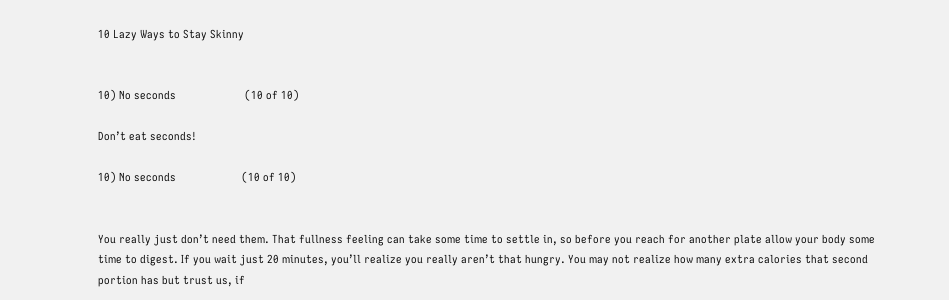10 Lazy Ways to Stay Skinny


10) No seconds                       (10 of 10)

Don’t eat seconds!

10) No seconds                      (10 of 10)


You really just don’t need them. That fullness feeling can take some time to settle in, so before you reach for another plate allow your body some time to digest. If you wait just 20 minutes, you’ll realize you really aren’t that hungry. You may not realize how many extra calories that second portion has but trust us, if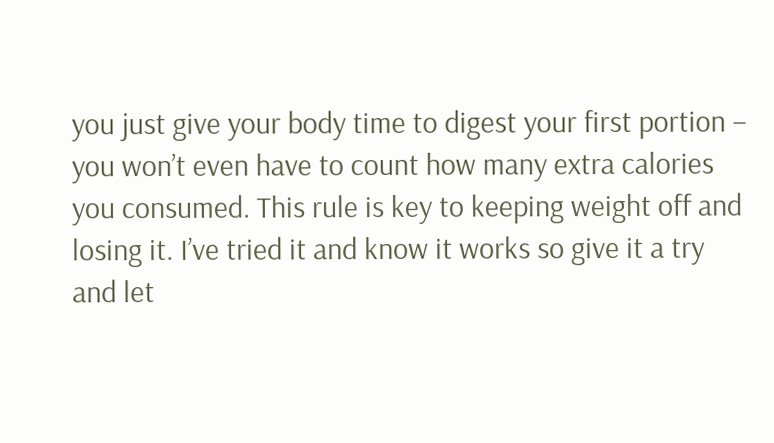you just give your body time to digest your first portion – you won’t even have to count how many extra calories you consumed. This rule is key to keeping weight off and losing it. I’ve tried it and know it works so give it a try and let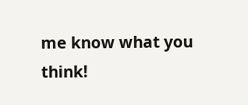me know what you think!